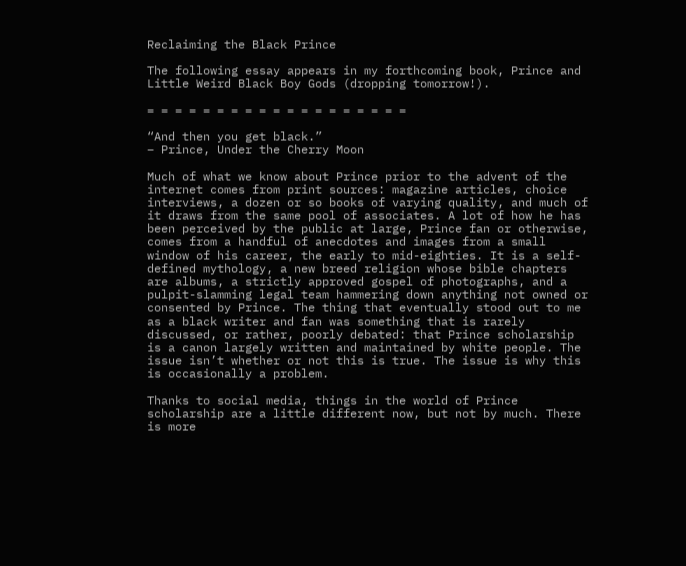Reclaiming the Black Prince

The following essay appears in my forthcoming book, Prince and Little Weird Black Boy Gods (dropping tomorrow!).

= = = = = = = = = = = = = = = = = = =

“And then you get black.”
– Prince, Under the Cherry Moon

Much of what we know about Prince prior to the advent of the internet comes from print sources: magazine articles, choice interviews, a dozen or so books of varying quality, and much of it draws from the same pool of associates. A lot of how he has been perceived by the public at large, Prince fan or otherwise, comes from a handful of anecdotes and images from a small window of his career, the early to mid-eighties. It is a self-defined mythology, a new breed religion whose bible chapters are albums, a strictly approved gospel of photographs, and a pulpit-slamming legal team hammering down anything not owned or consented by Prince. The thing that eventually stood out to me as a black writer and fan was something that is rarely discussed, or rather, poorly debated: that Prince scholarship is a canon largely written and maintained by white people. The issue isn’t whether or not this is true. The issue is why this is occasionally a problem.

Thanks to social media, things in the world of Prince scholarship are a little different now, but not by much. There is more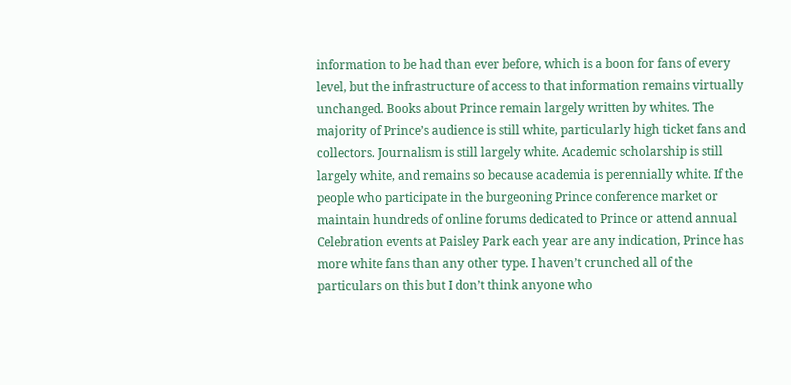information to be had than ever before, which is a boon for fans of every level, but the infrastructure of access to that information remains virtually unchanged. Books about Prince remain largely written by whites. The majority of Prince’s audience is still white, particularly high ticket fans and collectors. Journalism is still largely white. Academic scholarship is still largely white, and remains so because academia is perennially white. If the people who participate in the burgeoning Prince conference market or maintain hundreds of online forums dedicated to Prince or attend annual Celebration events at Paisley Park each year are any indication, Prince has more white fans than any other type. I haven’t crunched all of the particulars on this but I don’t think anyone who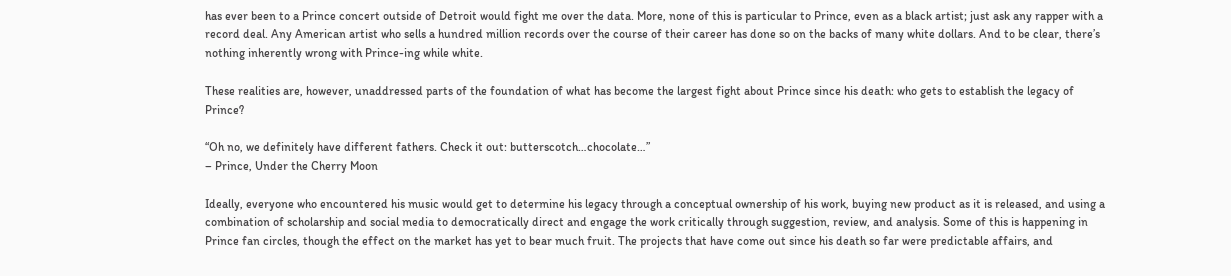has ever been to a Prince concert outside of Detroit would fight me over the data. More, none of this is particular to Prince, even as a black artist; just ask any rapper with a record deal. Any American artist who sells a hundred million records over the course of their career has done so on the backs of many white dollars. And to be clear, there’s nothing inherently wrong with Prince-ing while white.

These realities are, however, unaddressed parts of the foundation of what has become the largest fight about Prince since his death: who gets to establish the legacy of Prince?

“Oh no, we definitely have different fathers. Check it out: butterscotch…chocolate…”
– Prince, Under the Cherry Moon

Ideally, everyone who encountered his music would get to determine his legacy through a conceptual ownership of his work, buying new product as it is released, and using a combination of scholarship and social media to democratically direct and engage the work critically through suggestion, review, and analysis. Some of this is happening in Prince fan circles, though the effect on the market has yet to bear much fruit. The projects that have come out since his death so far were predictable affairs, and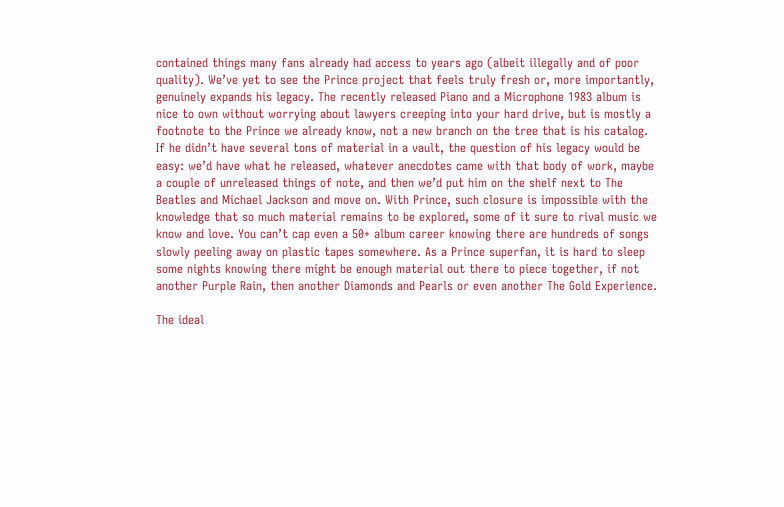contained things many fans already had access to years ago (albeit illegally and of poor quality). We’ve yet to see the Prince project that feels truly fresh or, more importantly, genuinely expands his legacy. The recently released Piano and a Microphone 1983 album is nice to own without worrying about lawyers creeping into your hard drive, but is mostly a footnote to the Prince we already know, not a new branch on the tree that is his catalog. If he didn’t have several tons of material in a vault, the question of his legacy would be easy: we’d have what he released, whatever anecdotes came with that body of work, maybe a couple of unreleased things of note, and then we’d put him on the shelf next to The Beatles and Michael Jackson and move on. With Prince, such closure is impossible with the knowledge that so much material remains to be explored, some of it sure to rival music we know and love. You can’t cap even a 50+ album career knowing there are hundreds of songs slowly peeling away on plastic tapes somewhere. As a Prince superfan, it is hard to sleep some nights knowing there might be enough material out there to piece together, if not another Purple Rain, then another Diamonds and Pearls or even another The Gold Experience.

The ideal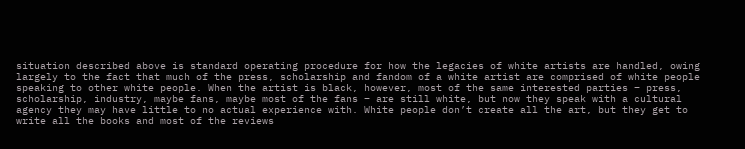situation described above is standard operating procedure for how the legacies of white artists are handled, owing largely to the fact that much of the press, scholarship and fandom of a white artist are comprised of white people speaking to other white people. When the artist is black, however, most of the same interested parties – press, scholarship, industry, maybe fans, maybe most of the fans – are still white, but now they speak with a cultural agency they may have little to no actual experience with. White people don’t create all the art, but they get to write all the books and most of the reviews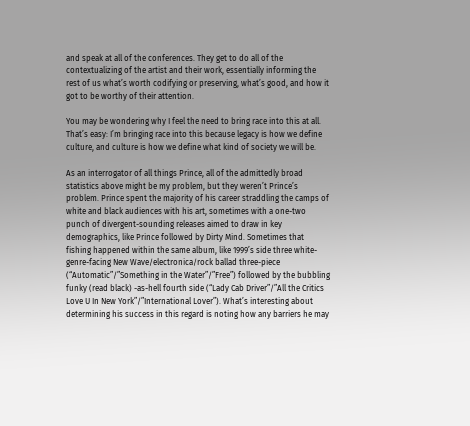and speak at all of the conferences. They get to do all of the contextualizing of the artist and their work, essentially informing the rest of us what’s worth codifying or preserving, what’s good, and how it got to be worthy of their attention.

You may be wondering why I feel the need to bring race into this at all. That’s easy: I’m bringing race into this because legacy is how we define culture, and culture is how we define what kind of society we will be.

As an interrogator of all things Prince, all of the admittedly broad statistics above might be my problem, but they weren’t Prince’s problem. Prince spent the majority of his career straddling the camps of white and black audiences with his art, sometimes with a one-two punch of divergent-sounding releases aimed to draw in key demographics, like Prince followed by Dirty Mind. Sometimes that fishing happened within the same album, like 1999’s side three white-genre-facing New Wave/electronica/rock ballad three-piece (“Automatic”/”Something in the Water”/”Free”) followed by the bubbling funky (read black) -as-hell fourth side (“Lady Cab Driver”/”All the Critics Love U In New York”/”International Lover”). What’s interesting about determining his success in this regard is noting how any barriers he may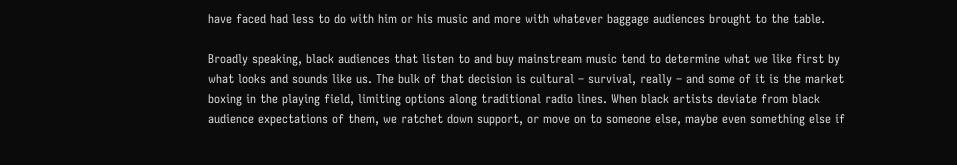have faced had less to do with him or his music and more with whatever baggage audiences brought to the table.

Broadly speaking, black audiences that listen to and buy mainstream music tend to determine what we like first by what looks and sounds like us. The bulk of that decision is cultural – survival, really – and some of it is the market boxing in the playing field, limiting options along traditional radio lines. When black artists deviate from black audience expectations of them, we ratchet down support, or move on to someone else, maybe even something else if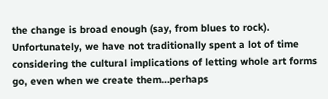the change is broad enough (say, from blues to rock). Unfortunately, we have not traditionally spent a lot of time considering the cultural implications of letting whole art forms go, even when we create them…perhaps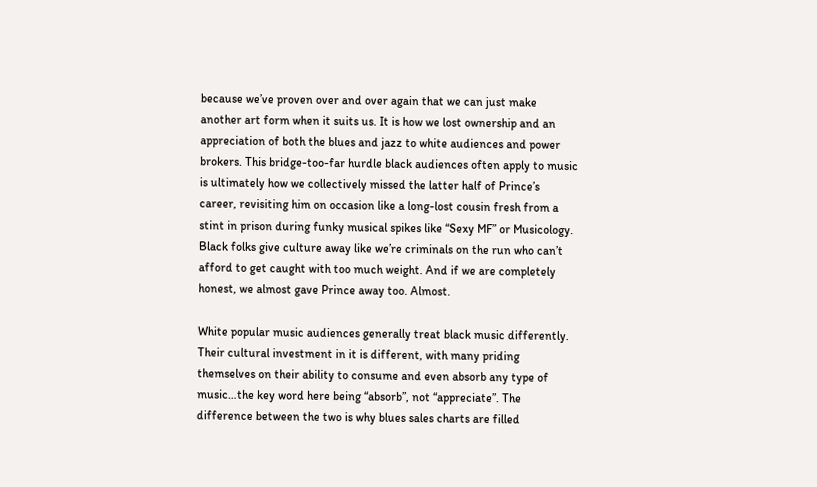because we’ve proven over and over again that we can just make another art form when it suits us. It is how we lost ownership and an appreciation of both the blues and jazz to white audiences and power brokers. This bridge-too-far hurdle black audiences often apply to music is ultimately how we collectively missed the latter half of Prince’s career, revisiting him on occasion like a long-lost cousin fresh from a stint in prison during funky musical spikes like “Sexy MF” or Musicology. Black folks give culture away like we’re criminals on the run who can’t afford to get caught with too much weight. And if we are completely honest, we almost gave Prince away too. Almost.

White popular music audiences generally treat black music differently. Their cultural investment in it is different, with many priding themselves on their ability to consume and even absorb any type of music…the key word here being “absorb”, not “appreciate”. The difference between the two is why blues sales charts are filled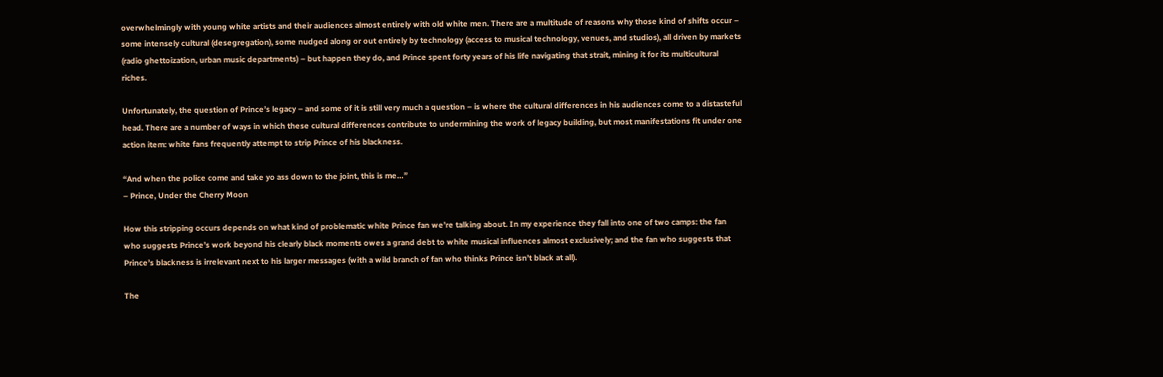overwhelmingly with young white artists and their audiences almost entirely with old white men. There are a multitude of reasons why those kind of shifts occur – some intensely cultural (desegregation), some nudged along or out entirely by technology (access to musical technology, venues, and studios), all driven by markets (radio ghettoization, urban music departments) – but happen they do, and Prince spent forty years of his life navigating that strait, mining it for its multicultural riches.

Unfortunately, the question of Prince’s legacy – and some of it is still very much a question – is where the cultural differences in his audiences come to a distasteful head. There are a number of ways in which these cultural differences contribute to undermining the work of legacy building, but most manifestations fit under one action item: white fans frequently attempt to strip Prince of his blackness.

“And when the police come and take yo ass down to the joint, this is me…”
– Prince, Under the Cherry Moon

How this stripping occurs depends on what kind of problematic white Prince fan we’re talking about. In my experience they fall into one of two camps: the fan who suggests Prince’s work beyond his clearly black moments owes a grand debt to white musical influences almost exclusively; and the fan who suggests that Prince’s blackness is irrelevant next to his larger messages (with a wild branch of fan who thinks Prince isn’t black at all).

The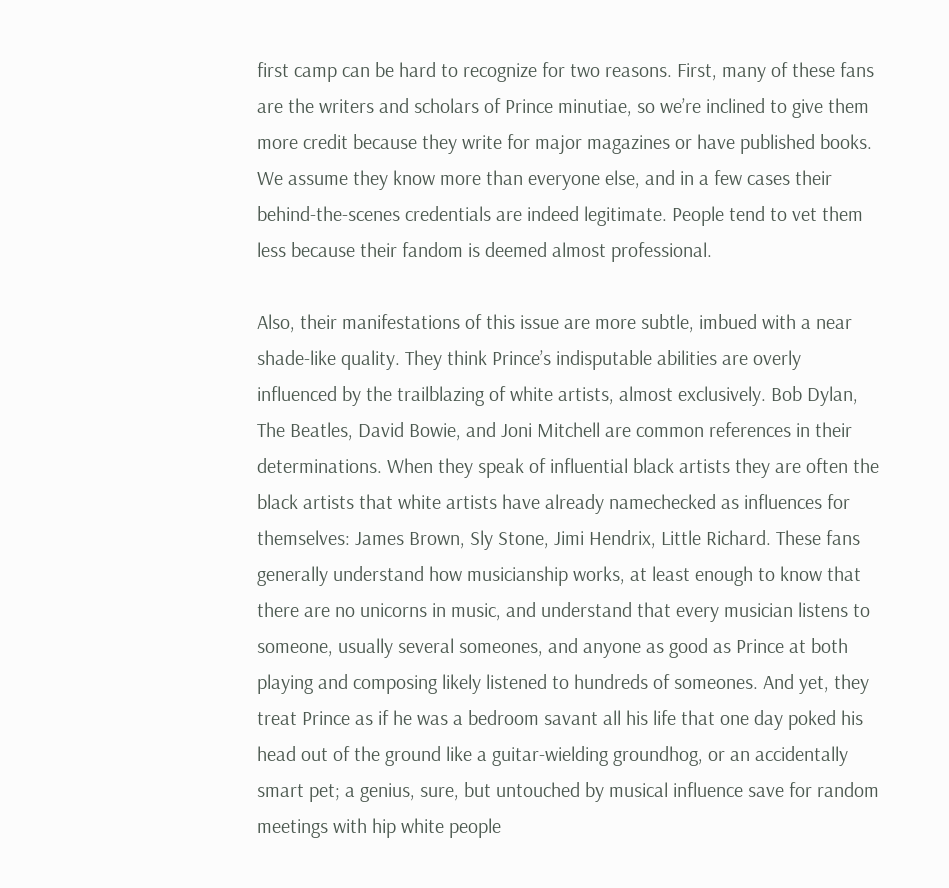first camp can be hard to recognize for two reasons. First, many of these fans are the writers and scholars of Prince minutiae, so we’re inclined to give them more credit because they write for major magazines or have published books. We assume they know more than everyone else, and in a few cases their behind-the-scenes credentials are indeed legitimate. People tend to vet them less because their fandom is deemed almost professional.

Also, their manifestations of this issue are more subtle, imbued with a near shade-like quality. They think Prince’s indisputable abilities are overly influenced by the trailblazing of white artists, almost exclusively. Bob Dylan, The Beatles, David Bowie, and Joni Mitchell are common references in their determinations. When they speak of influential black artists they are often the black artists that white artists have already namechecked as influences for themselves: James Brown, Sly Stone, Jimi Hendrix, Little Richard. These fans generally understand how musicianship works, at least enough to know that there are no unicorns in music, and understand that every musician listens to someone, usually several someones, and anyone as good as Prince at both playing and composing likely listened to hundreds of someones. And yet, they treat Prince as if he was a bedroom savant all his life that one day poked his head out of the ground like a guitar-wielding groundhog, or an accidentally smart pet; a genius, sure, but untouched by musical influence save for random meetings with hip white people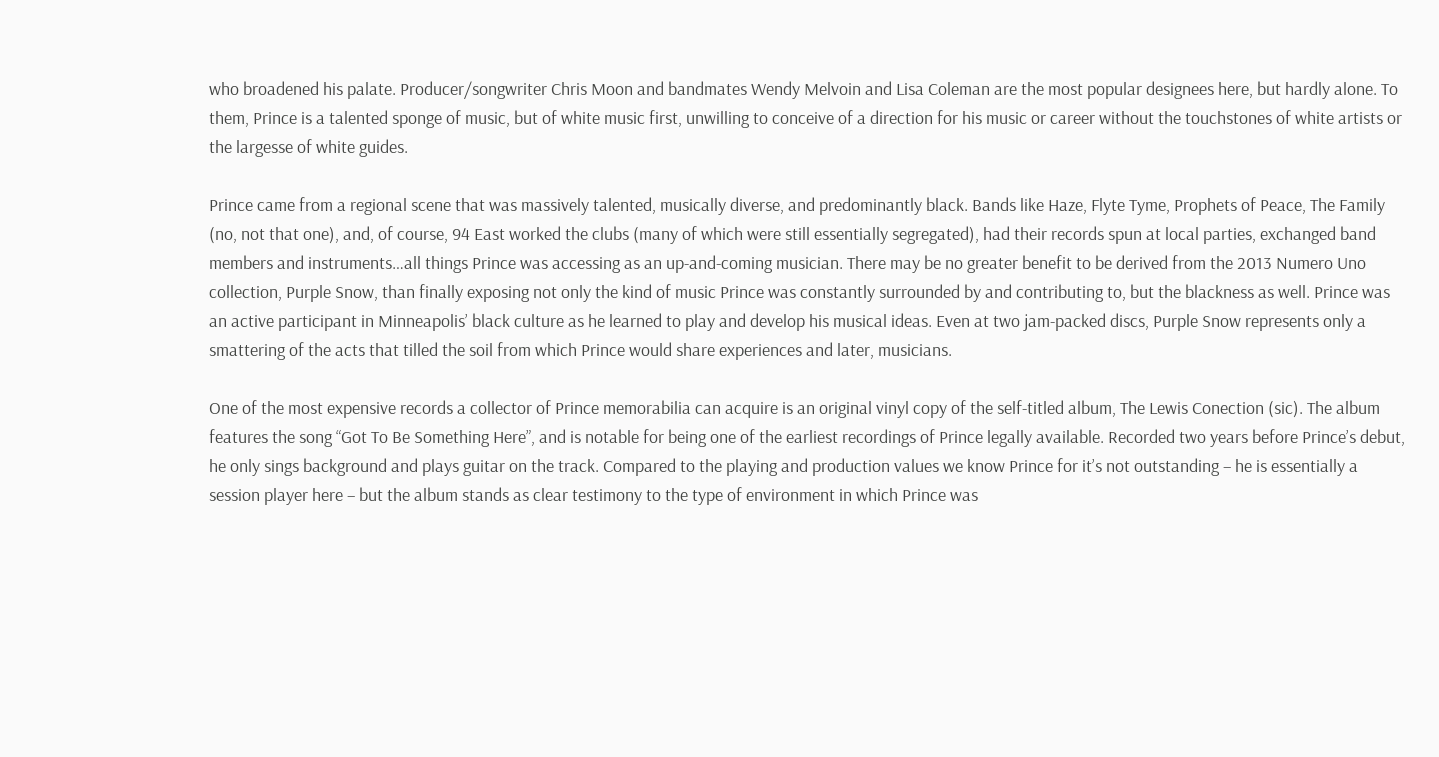who broadened his palate. Producer/songwriter Chris Moon and bandmates Wendy Melvoin and Lisa Coleman are the most popular designees here, but hardly alone. To them, Prince is a talented sponge of music, but of white music first, unwilling to conceive of a direction for his music or career without the touchstones of white artists or the largesse of white guides.

Prince came from a regional scene that was massively talented, musically diverse, and predominantly black. Bands like Haze, Flyte Tyme, Prophets of Peace, The Family (no, not that one), and, of course, 94 East worked the clubs (many of which were still essentially segregated), had their records spun at local parties, exchanged band members and instruments…all things Prince was accessing as an up-and-coming musician. There may be no greater benefit to be derived from the 2013 Numero Uno collection, Purple Snow, than finally exposing not only the kind of music Prince was constantly surrounded by and contributing to, but the blackness as well. Prince was an active participant in Minneapolis’ black culture as he learned to play and develop his musical ideas. Even at two jam-packed discs, Purple Snow represents only a smattering of the acts that tilled the soil from which Prince would share experiences and later, musicians.

One of the most expensive records a collector of Prince memorabilia can acquire is an original vinyl copy of the self-titled album, The Lewis Conection (sic). The album features the song “Got To Be Something Here”, and is notable for being one of the earliest recordings of Prince legally available. Recorded two years before Prince’s debut, he only sings background and plays guitar on the track. Compared to the playing and production values we know Prince for it’s not outstanding – he is essentially a session player here – but the album stands as clear testimony to the type of environment in which Prince was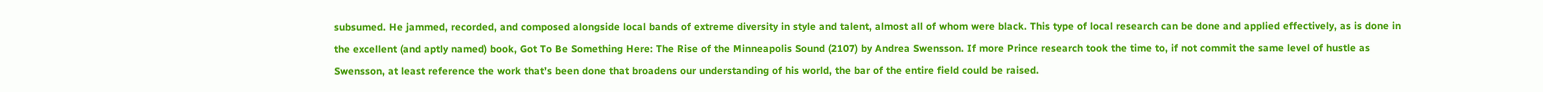subsumed. He jammed, recorded, and composed alongside local bands of extreme diversity in style and talent, almost all of whom were black. This type of local research can be done and applied effectively, as is done in the excellent (and aptly named) book, Got To Be Something Here: The Rise of the Minneapolis Sound (2107) by Andrea Swensson. If more Prince research took the time to, if not commit the same level of hustle as Swensson, at least reference the work that’s been done that broadens our understanding of his world, the bar of the entire field could be raised.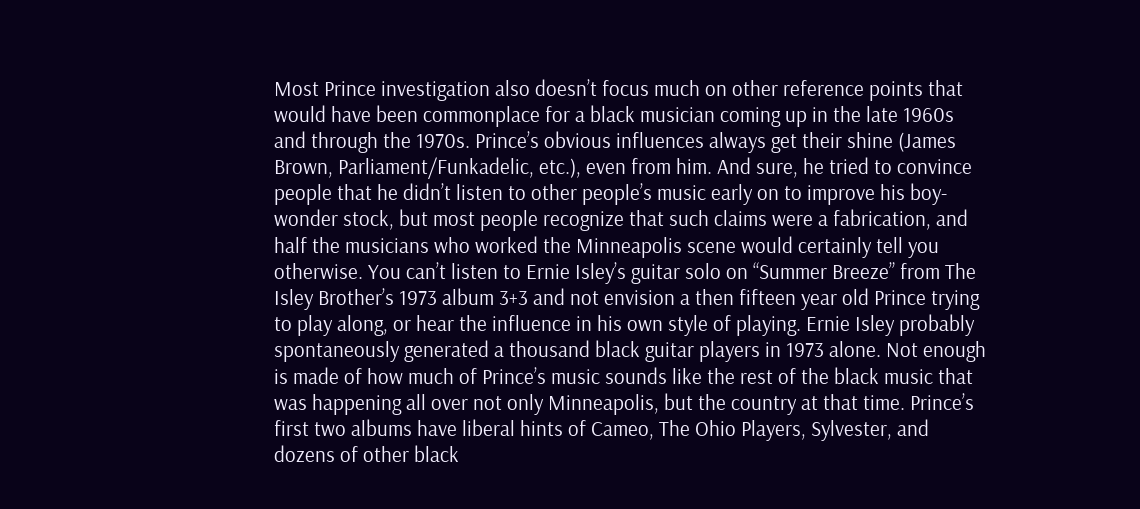Most Prince investigation also doesn’t focus much on other reference points that would have been commonplace for a black musician coming up in the late 1960s and through the 1970s. Prince’s obvious influences always get their shine (James Brown, Parliament/Funkadelic, etc.), even from him. And sure, he tried to convince people that he didn’t listen to other people’s music early on to improve his boy-wonder stock, but most people recognize that such claims were a fabrication, and half the musicians who worked the Minneapolis scene would certainly tell you otherwise. You can’t listen to Ernie Isley’s guitar solo on “Summer Breeze” from The Isley Brother’s 1973 album 3+3 and not envision a then fifteen year old Prince trying to play along, or hear the influence in his own style of playing. Ernie Isley probably spontaneously generated a thousand black guitar players in 1973 alone. Not enough is made of how much of Prince’s music sounds like the rest of the black music that was happening all over not only Minneapolis, but the country at that time. Prince’s first two albums have liberal hints of Cameo, The Ohio Players, Sylvester, and dozens of other black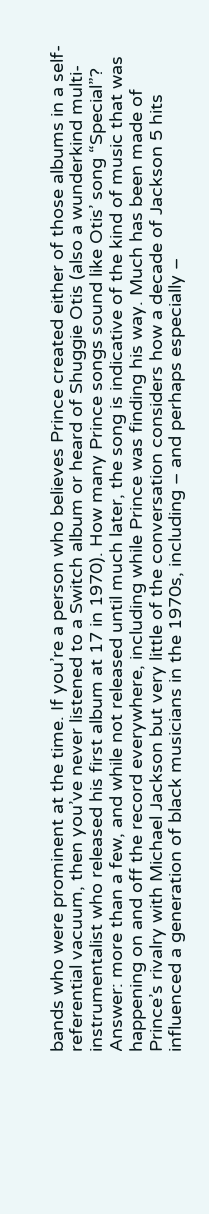bands who were prominent at the time. If you’re a person who believes Prince created either of those albums in a self-referential vacuum, then you’ve never listened to a Switch album or heard of Shuggie Otis (also a wunderkind multi-instrumentalist who released his first album at 17 in 1970). How many Prince songs sound like Otis’ song “Special”? Answer: more than a few, and while not released until much later, the song is indicative of the kind of music that was happening on and off the record everywhere, including while Prince was finding his way. Much has been made of Prince’s rivalry with Michael Jackson but very little of the conversation considers how a decade of Jackson 5 hits influenced a generation of black musicians in the 1970s, including – and perhaps especially –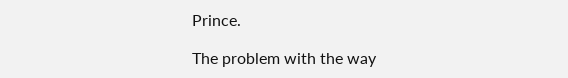Prince.

The problem with the way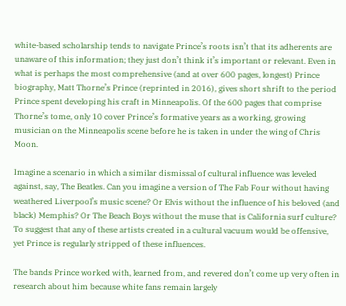white-based scholarship tends to navigate Prince’s roots isn’t that its adherents are unaware of this information; they just don’t think it’s important or relevant. Even in what is perhaps the most comprehensive (and at over 600 pages, longest) Prince biography, Matt Thorne’s Prince (reprinted in 2016), gives short shrift to the period Prince spent developing his craft in Minneapolis. Of the 600 pages that comprise Thorne’s tome, only 10 cover Prince’s formative years as a working, growing musician on the Minneapolis scene before he is taken in under the wing of Chris Moon.

Imagine a scenario in which a similar dismissal of cultural influence was leveled against, say, The Beatles. Can you imagine a version of The Fab Four without having weathered Liverpool’s music scene? Or Elvis without the influence of his beloved (and black) Memphis? Or The Beach Boys without the muse that is California surf culture? To suggest that any of these artists created in a cultural vacuum would be offensive, yet Prince is regularly stripped of these influences.

The bands Prince worked with, learned from, and revered don’t come up very often in research about him because white fans remain largely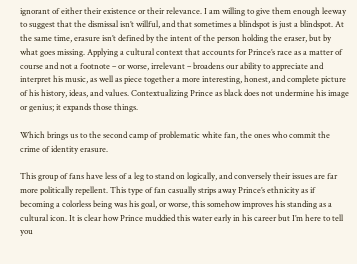ignorant of either their existence or their relevance. I am willing to give them enough leeway to suggest that the dismissal isn’t willful, and that sometimes a blindspot is just a blindspot. At the same time, erasure isn’t defined by the intent of the person holding the eraser, but by what goes missing. Applying a cultural context that accounts for Prince’s race as a matter of course and not a footnote – or worse, irrelevant – broadens our ability to appreciate and interpret his music, as well as piece together a more interesting, honest, and complete picture of his history, ideas, and values. Contextualizing Prince as black does not undermine his image or genius; it expands those things.

Which brings us to the second camp of problematic white fan, the ones who commit the crime of identity erasure.

This group of fans have less of a leg to stand on logically, and conversely their issues are far more politically repellent. This type of fan casually strips away Prince’s ethnicity as if becoming a colorless being was his goal, or worse, this somehow improves his standing as a cultural icon. It is clear how Prince muddied this water early in his career but I’m here to tell you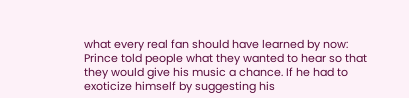what every real fan should have learned by now: Prince told people what they wanted to hear so that they would give his music a chance. If he had to exoticize himself by suggesting his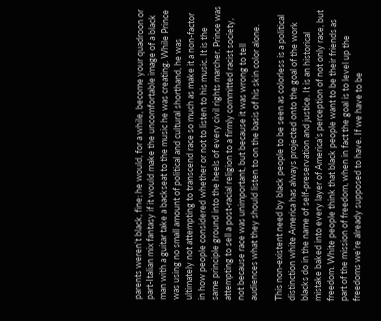parents weren’t black, fine; he would, for a while, become your quadroon or part-Italian mix fantasy if it would make the uncomfortable image of a black man with a guitar take a backseat to the music he was creating. While Prince was using no small amount of political and cultural shorthand, he was ultimately not attempting to transcend race so much as make it a non-factor in how people considered whether or not to listen to his music. It is the same principle ground into the heels of every civil rights marcher. Prince was attempting to sell a post-racial religion to a firmly committed racist society, not because race was unimportant, but because it was wrong to tell audiences what they should listen to on the basis of his skin color alone.

This non-existent need by black people to be seen as colorless is a political distinction white America has always projected onto the goal of the work blacks do in the name of self-preservation and justice. It is an historical mistake baked into every layer of America’s perception of not only race, but freedom. White people think that black people want to be their friends as part of the mission of freedom, when in fact the goal is to level up the freedoms we’re already supposed to have. If we have to be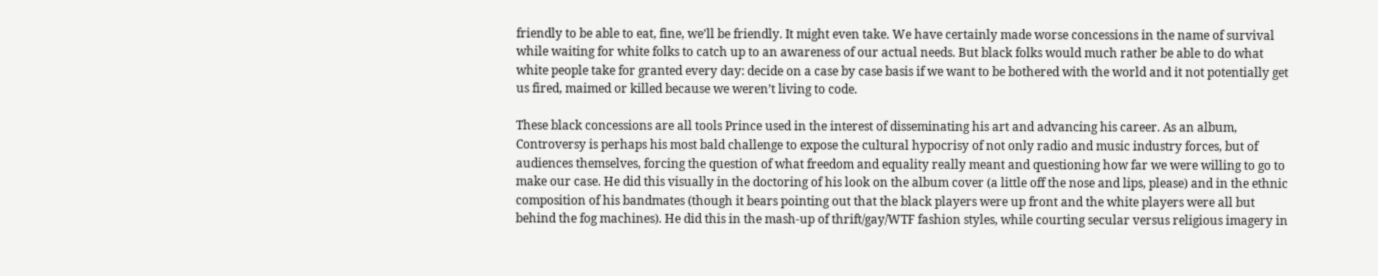friendly to be able to eat, fine, we’ll be friendly. It might even take. We have certainly made worse concessions in the name of survival while waiting for white folks to catch up to an awareness of our actual needs. But black folks would much rather be able to do what white people take for granted every day: decide on a case by case basis if we want to be bothered with the world and it not potentially get us fired, maimed or killed because we weren’t living to code.

These black concessions are all tools Prince used in the interest of disseminating his art and advancing his career. As an album, Controversy is perhaps his most bald challenge to expose the cultural hypocrisy of not only radio and music industry forces, but of audiences themselves, forcing the question of what freedom and equality really meant and questioning how far we were willing to go to make our case. He did this visually in the doctoring of his look on the album cover (a little off the nose and lips, please) and in the ethnic composition of his bandmates (though it bears pointing out that the black players were up front and the white players were all but behind the fog machines). He did this in the mash-up of thrift/gay/WTF fashion styles, while courting secular versus religious imagery in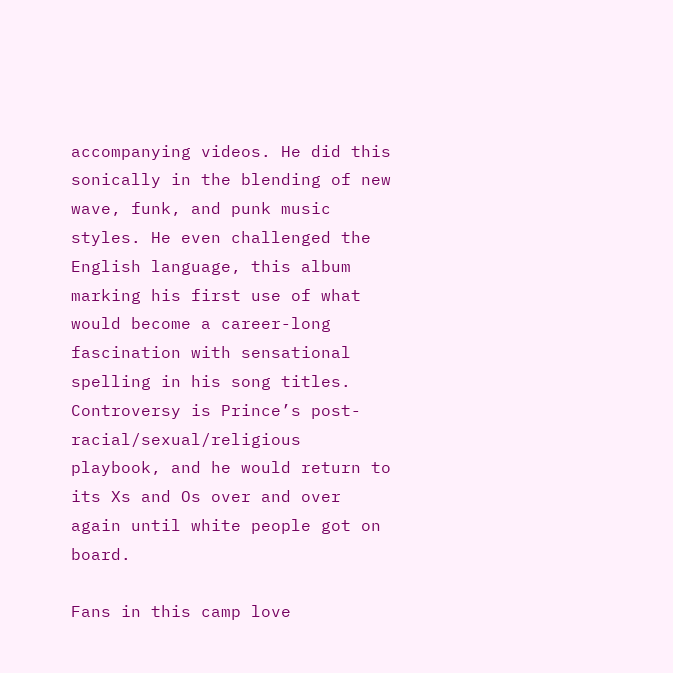accompanying videos. He did this sonically in the blending of new wave, funk, and punk music styles. He even challenged the English language, this album marking his first use of what would become a career-long fascination with sensational spelling in his song titles. Controversy is Prince’s post-racial/sexual/religious playbook, and he would return to its Xs and Os over and over again until white people got on board.

Fans in this camp love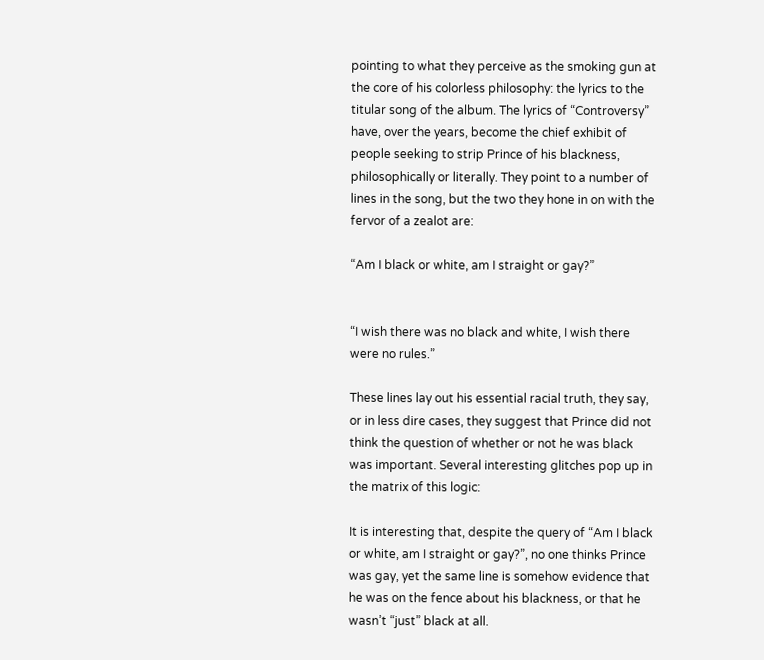pointing to what they perceive as the smoking gun at the core of his colorless philosophy: the lyrics to the titular song of the album. The lyrics of “Controversy” have, over the years, become the chief exhibit of people seeking to strip Prince of his blackness, philosophically or literally. They point to a number of lines in the song, but the two they hone in on with the fervor of a zealot are:

“Am I black or white, am I straight or gay?”


“I wish there was no black and white, I wish there were no rules.”

These lines lay out his essential racial truth, they say, or in less dire cases, they suggest that Prince did not think the question of whether or not he was black was important. Several interesting glitches pop up in the matrix of this logic:

It is interesting that, despite the query of “Am I black or white, am I straight or gay?”, no one thinks Prince was gay, yet the same line is somehow evidence that he was on the fence about his blackness, or that he wasn’t “just” black at all.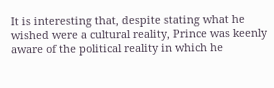It is interesting that, despite stating what he wished were a cultural reality, Prince was keenly aware of the political reality in which he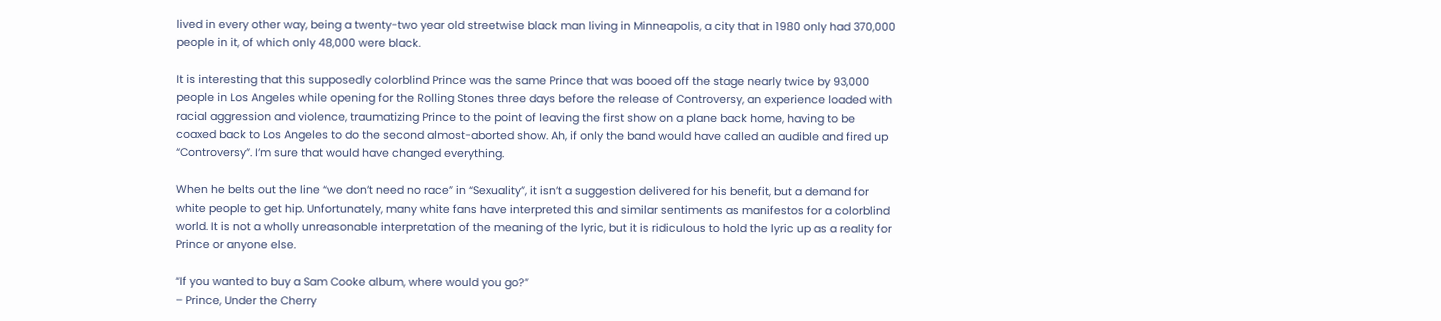lived in every other way, being a twenty-two year old streetwise black man living in Minneapolis, a city that in 1980 only had 370,000 people in it, of which only 48,000 were black.

It is interesting that this supposedly colorblind Prince was the same Prince that was booed off the stage nearly twice by 93,000 people in Los Angeles while opening for the Rolling Stones three days before the release of Controversy, an experience loaded with racial aggression and violence, traumatizing Prince to the point of leaving the first show on a plane back home, having to be coaxed back to Los Angeles to do the second almost-aborted show. Ah, if only the band would have called an audible and fired up “Controversy”. I’m sure that would have changed everything.

When he belts out the line “we don’t need no race” in “Sexuality”, it isn’t a suggestion delivered for his benefit, but a demand for white people to get hip. Unfortunately, many white fans have interpreted this and similar sentiments as manifestos for a colorblind world. It is not a wholly unreasonable interpretation of the meaning of the lyric, but it is ridiculous to hold the lyric up as a reality for Prince or anyone else.

“If you wanted to buy a Sam Cooke album, where would you go?”
– Prince, Under the Cherry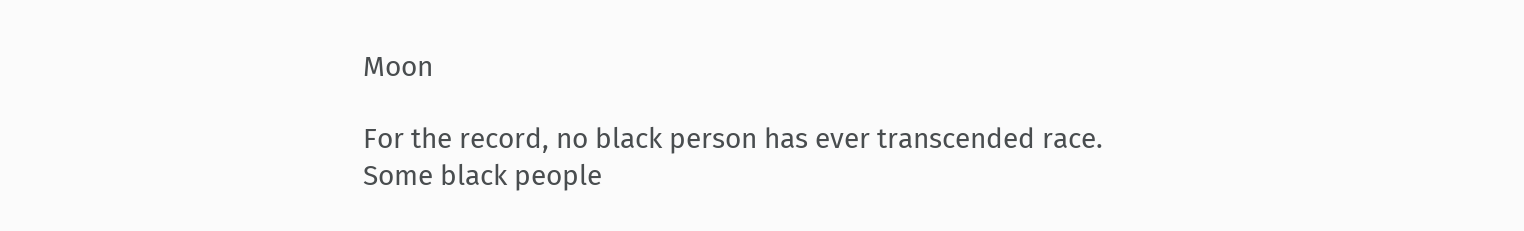Moon

For the record, no black person has ever transcended race. Some black people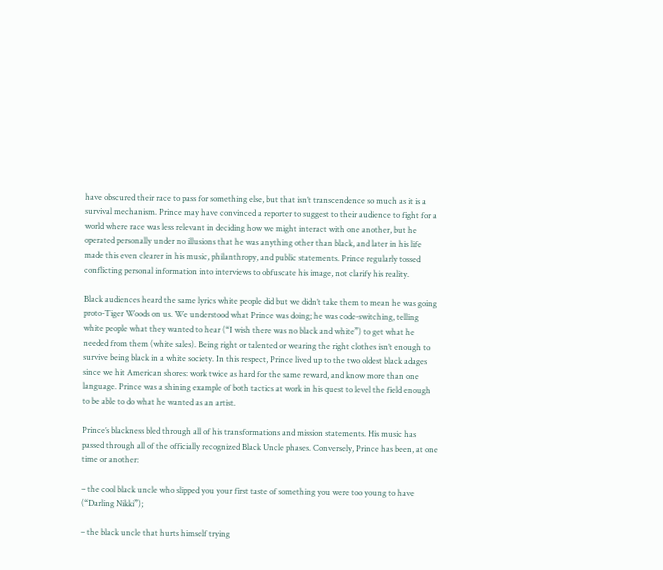have obscured their race to pass for something else, but that isn’t transcendence so much as it is a survival mechanism. Prince may have convinced a reporter to suggest to their audience to fight for a world where race was less relevant in deciding how we might interact with one another, but he operated personally under no illusions that he was anything other than black, and later in his life made this even clearer in his music, philanthropy, and public statements. Prince regularly tossed conflicting personal information into interviews to obfuscate his image, not clarify his reality.

Black audiences heard the same lyrics white people did but we didn’t take them to mean he was going proto-Tiger Woods on us. We understood what Prince was doing; he was code-switching, telling white people what they wanted to hear (“I wish there was no black and white”) to get what he needed from them (white sales). Being right or talented or wearing the right clothes isn’t enough to survive being black in a white society. In this respect, Prince lived up to the two oldest black adages since we hit American shores: work twice as hard for the same reward, and know more than one language. Prince was a shining example of both tactics at work in his quest to level the field enough to be able to do what he wanted as an artist.

Prince’s blackness bled through all of his transformations and mission statements. His music has passed through all of the officially recognized Black Uncle phases. Conversely, Prince has been, at one time or another:

– the cool black uncle who slipped you your first taste of something you were too young to have (“Darling Nikki”);

– the black uncle that hurts himself trying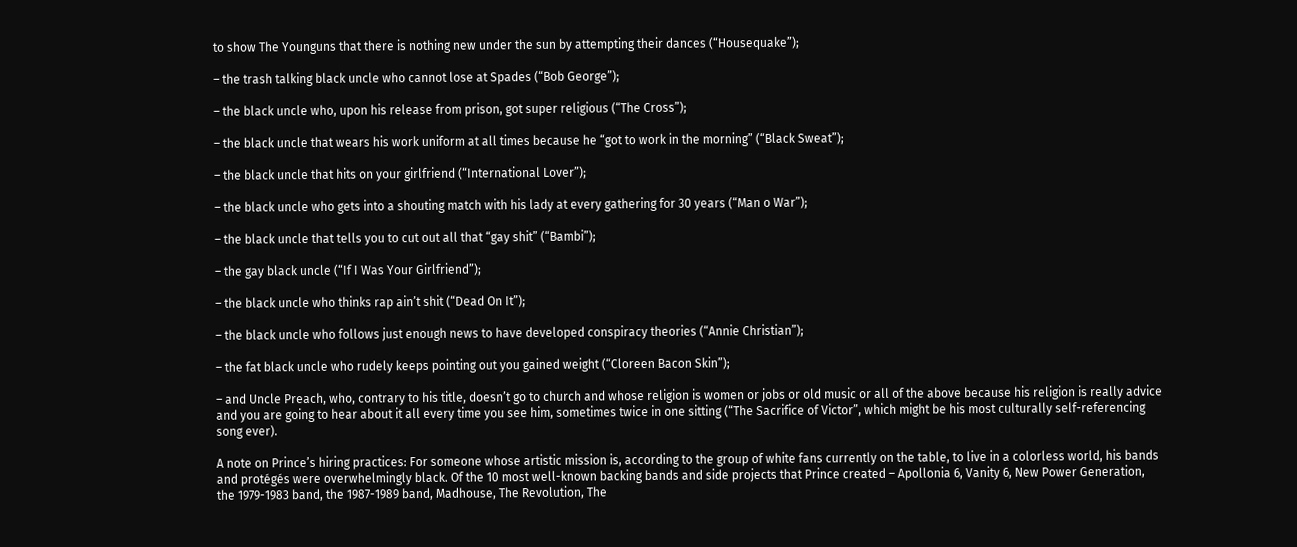to show The Younguns that there is nothing new under the sun by attempting their dances (“Housequake”);

– the trash talking black uncle who cannot lose at Spades (“Bob George”);

– the black uncle who, upon his release from prison, got super religious (“The Cross”);

– the black uncle that wears his work uniform at all times because he “got to work in the morning” (“Black Sweat”);

– the black uncle that hits on your girlfriend (“International Lover”);

– the black uncle who gets into a shouting match with his lady at every gathering for 30 years (“Man o War”);

– the black uncle that tells you to cut out all that “gay shit” (“Bambi”);

– the gay black uncle (“If I Was Your Girlfriend”);

– the black uncle who thinks rap ain’t shit (“Dead On It”);

– the black uncle who follows just enough news to have developed conspiracy theories (“Annie Christian”);

– the fat black uncle who rudely keeps pointing out you gained weight (“Cloreen Bacon Skin”);

– and Uncle Preach, who, contrary to his title, doesn’t go to church and whose religion is women or jobs or old music or all of the above because his religion is really advice and you are going to hear about it all every time you see him, sometimes twice in one sitting (“The Sacrifice of Victor”, which might be his most culturally self-referencing song ever).

A note on Prince’s hiring practices: For someone whose artistic mission is, according to the group of white fans currently on the table, to live in a colorless world, his bands and protégés were overwhelmingly black. Of the 10 most well-known backing bands and side projects that Prince created – Apollonia 6, Vanity 6, New Power Generation, the 1979-1983 band, the 1987-1989 band, Madhouse, The Revolution, The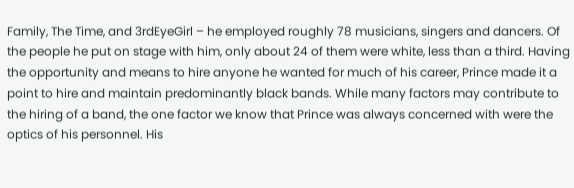Family, The Time, and 3rdEyeGirl – he employed roughly 78 musicians, singers and dancers. Of the people he put on stage with him, only about 24 of them were white, less than a third. Having the opportunity and means to hire anyone he wanted for much of his career, Prince made it a point to hire and maintain predominantly black bands. While many factors may contribute to the hiring of a band, the one factor we know that Prince was always concerned with were the optics of his personnel. His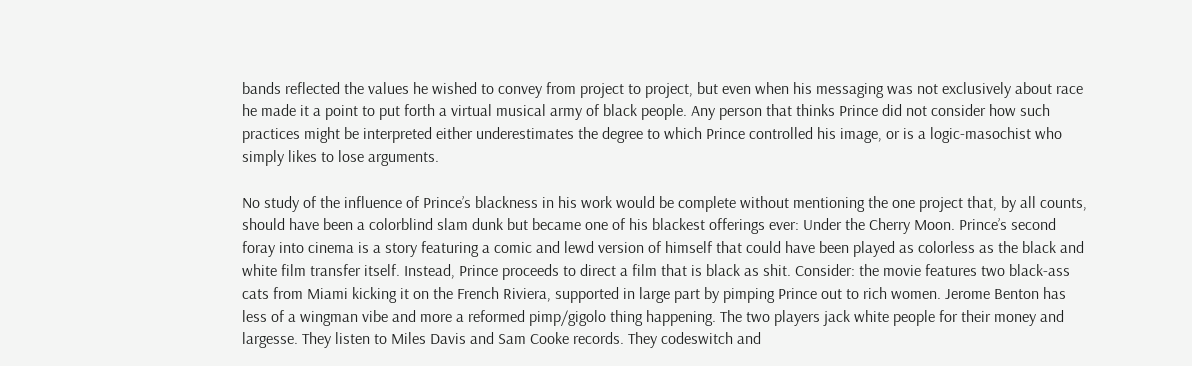bands reflected the values he wished to convey from project to project, but even when his messaging was not exclusively about race he made it a point to put forth a virtual musical army of black people. Any person that thinks Prince did not consider how such practices might be interpreted either underestimates the degree to which Prince controlled his image, or is a logic-masochist who simply likes to lose arguments.

No study of the influence of Prince’s blackness in his work would be complete without mentioning the one project that, by all counts, should have been a colorblind slam dunk but became one of his blackest offerings ever: Under the Cherry Moon. Prince’s second foray into cinema is a story featuring a comic and lewd version of himself that could have been played as colorless as the black and white film transfer itself. Instead, Prince proceeds to direct a film that is black as shit. Consider: the movie features two black-ass cats from Miami kicking it on the French Riviera, supported in large part by pimping Prince out to rich women. Jerome Benton has less of a wingman vibe and more a reformed pimp/gigolo thing happening. The two players jack white people for their money and largesse. They listen to Miles Davis and Sam Cooke records. They codeswitch and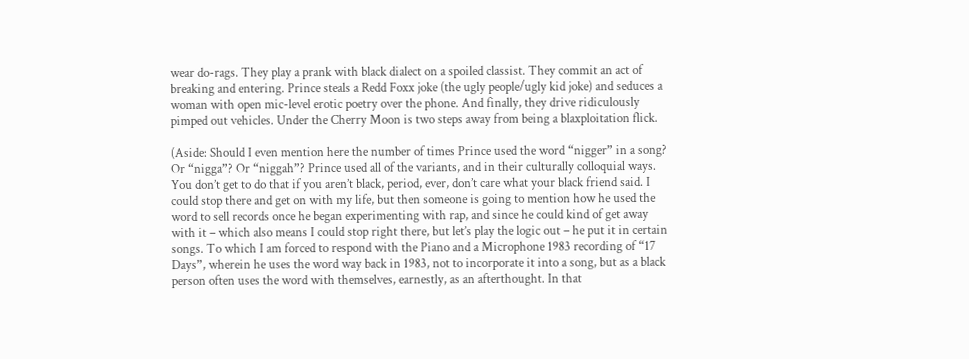wear do-rags. They play a prank with black dialect on a spoiled classist. They commit an act of breaking and entering. Prince steals a Redd Foxx joke (the ugly people/ugly kid joke) and seduces a woman with open mic-level erotic poetry over the phone. And finally, they drive ridiculously pimped out vehicles. Under the Cherry Moon is two steps away from being a blaxploitation flick.

(Aside: Should I even mention here the number of times Prince used the word “nigger” in a song? Or “nigga”? Or “niggah”? Prince used all of the variants, and in their culturally colloquial ways. You don’t get to do that if you aren’t black, period, ever, don’t care what your black friend said. I could stop there and get on with my life, but then someone is going to mention how he used the word to sell records once he began experimenting with rap, and since he could kind of get away with it – which also means I could stop right there, but let’s play the logic out – he put it in certain songs. To which I am forced to respond with the Piano and a Microphone 1983 recording of “17 Days”, wherein he uses the word way back in 1983, not to incorporate it into a song, but as a black person often uses the word with themselves, earnestly, as an afterthought. In that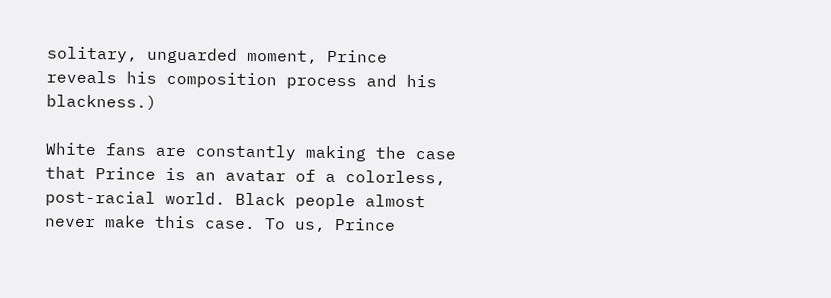solitary, unguarded moment, Prince reveals his composition process and his blackness.)

White fans are constantly making the case that Prince is an avatar of a colorless, post-racial world. Black people almost never make this case. To us, Prince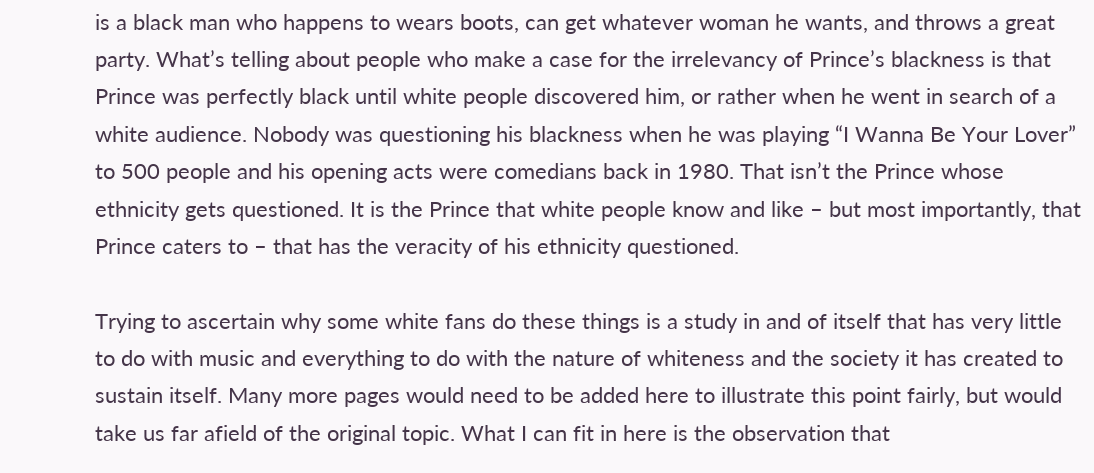is a black man who happens to wears boots, can get whatever woman he wants, and throws a great party. What’s telling about people who make a case for the irrelevancy of Prince’s blackness is that Prince was perfectly black until white people discovered him, or rather when he went in search of a white audience. Nobody was questioning his blackness when he was playing “I Wanna Be Your Lover” to 500 people and his opening acts were comedians back in 1980. That isn’t the Prince whose ethnicity gets questioned. It is the Prince that white people know and like – but most importantly, that Prince caters to – that has the veracity of his ethnicity questioned.

Trying to ascertain why some white fans do these things is a study in and of itself that has very little to do with music and everything to do with the nature of whiteness and the society it has created to sustain itself. Many more pages would need to be added here to illustrate this point fairly, but would take us far afield of the original topic. What I can fit in here is the observation that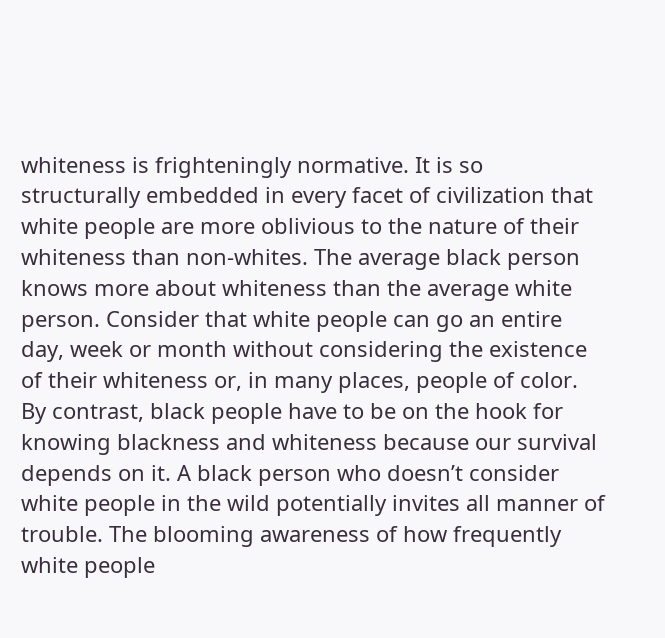whiteness is frighteningly normative. It is so structurally embedded in every facet of civilization that white people are more oblivious to the nature of their whiteness than non-whites. The average black person knows more about whiteness than the average white person. Consider that white people can go an entire day, week or month without considering the existence of their whiteness or, in many places, people of color. By contrast, black people have to be on the hook for knowing blackness and whiteness because our survival depends on it. A black person who doesn’t consider white people in the wild potentially invites all manner of trouble. The blooming awareness of how frequently white people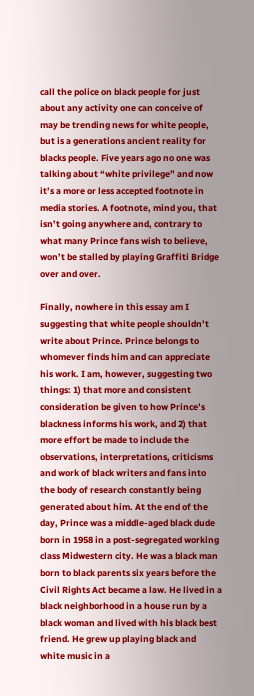call the police on black people for just about any activity one can conceive of may be trending news for white people, but is a generations ancient reality for blacks people. Five years ago no one was talking about “white privilege” and now it’s a more or less accepted footnote in media stories. A footnote, mind you, that isn’t going anywhere and, contrary to what many Prince fans wish to believe, won’t be stalled by playing Graffiti Bridge over and over.

Finally, nowhere in this essay am I suggesting that white people shouldn’t write about Prince. Prince belongs to whomever finds him and can appreciate his work. I am, however, suggesting two things: 1) that more and consistent consideration be given to how Prince’s blackness informs his work, and 2) that more effort be made to include the observations, interpretations, criticisms and work of black writers and fans into the body of research constantly being generated about him. At the end of the day, Prince was a middle-aged black dude born in 1958 in a post-segregated working class Midwestern city. He was a black man born to black parents six years before the Civil Rights Act became a law. He lived in a black neighborhood in a house run by a black woman and lived with his black best friend. He grew up playing black and white music in a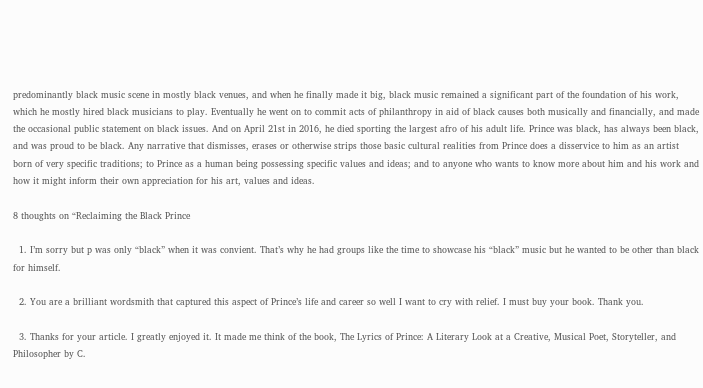predominantly black music scene in mostly black venues, and when he finally made it big, black music remained a significant part of the foundation of his work, which he mostly hired black musicians to play. Eventually he went on to commit acts of philanthropy in aid of black causes both musically and financially, and made the occasional public statement on black issues. And on April 21st in 2016, he died sporting the largest afro of his adult life. Prince was black, has always been black, and was proud to be black. Any narrative that dismisses, erases or otherwise strips those basic cultural realities from Prince does a disservice to him as an artist born of very specific traditions; to Prince as a human being possessing specific values and ideas; and to anyone who wants to know more about him and his work and how it might inform their own appreciation for his art, values and ideas.

8 thoughts on “Reclaiming the Black Prince

  1. I’m sorry but p was only “black” when it was convient. That’s why he had groups like the time to showcase his “black” music but he wanted to be other than black for himself.

  2. You are a brilliant wordsmith that captured this aspect of Prince’s life and career so well I want to cry with relief. I must buy your book. Thank you.

  3. Thanks for your article. I greatly enjoyed it. It made me think of the book, The Lyrics of Prince: A Literary Look at a Creative, Musical Poet, Storyteller, and Philosopher by C.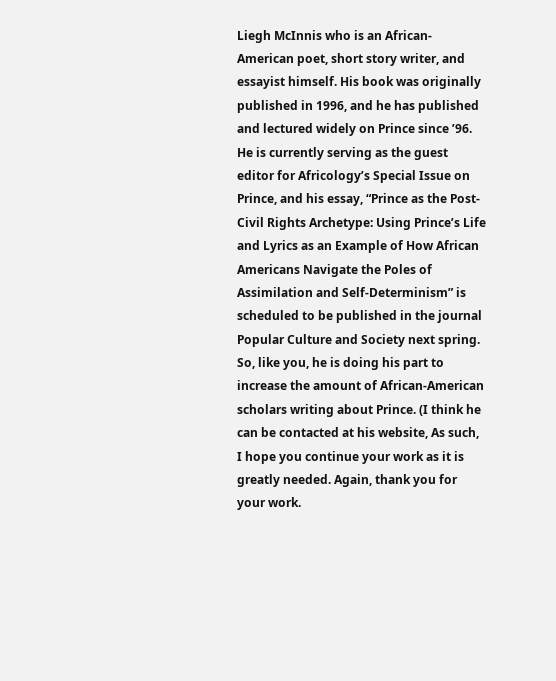Liegh McInnis who is an African-American poet, short story writer, and essayist himself. His book was originally published in 1996, and he has published and lectured widely on Prince since ’96. He is currently serving as the guest editor for Africology’s Special Issue on Prince, and his essay, “Prince as the Post-Civil Rights Archetype: Using Prince’s Life and Lyrics as an Example of How African Americans Navigate the Poles of Assimilation and Self-Determinism” is scheduled to be published in the journal Popular Culture and Society next spring. So, like you, he is doing his part to increase the amount of African-American scholars writing about Prince. (I think he can be contacted at his website, As such, I hope you continue your work as it is greatly needed. Again, thank you for your work.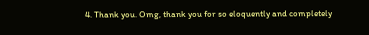4. Thank you. Omg, thank you for so eloquently and completely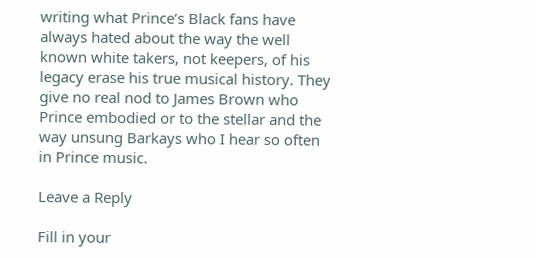writing what Prince’s Black fans have always hated about the way the well known white takers, not keepers, of his legacy erase his true musical history. They give no real nod to James Brown who Prince embodied or to the stellar and the way unsung Barkays who I hear so often in Prince music.

Leave a Reply

Fill in your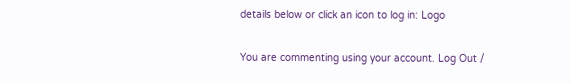details below or click an icon to log in: Logo

You are commenting using your account. Log Out /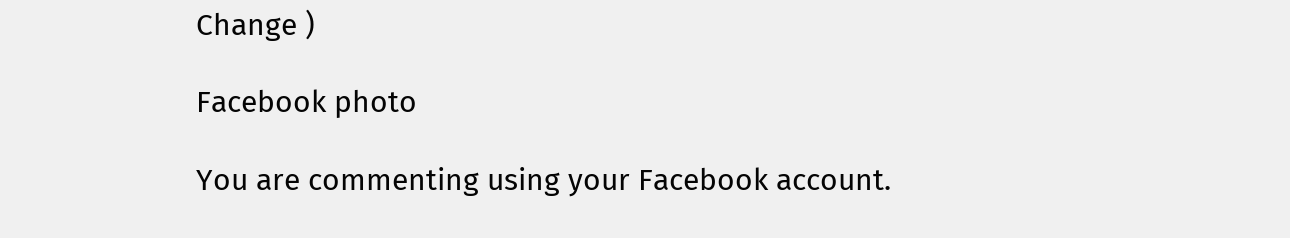Change )

Facebook photo

You are commenting using your Facebook account.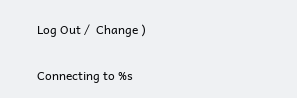Log Out /  Change )

Connecting to %s